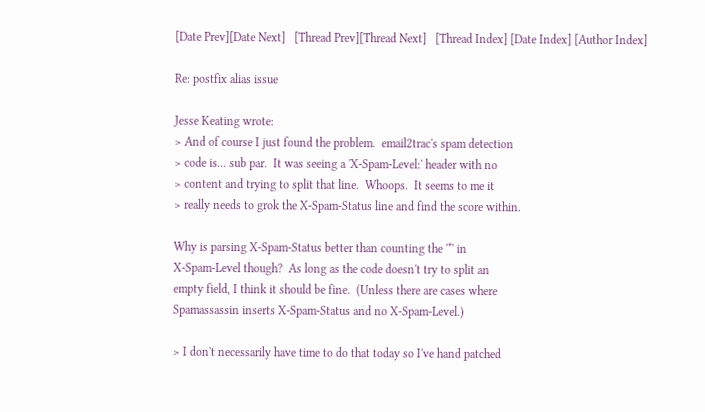[Date Prev][Date Next]   [Thread Prev][Thread Next]   [Thread Index] [Date Index] [Author Index]

Re: postfix alias issue

Jesse Keating wrote:
> And of course I just found the problem.  email2trac's spam detection
> code is... sub par.  It was seeing a 'X-Spam-Level:' header with no
> content and trying to split that line.  Whoops.  It seems to me it
> really needs to grok the X-Spam-Status line and find the score within.

Why is parsing X-Spam-Status better than counting the '*' in
X-Spam-Level though?  As long as the code doesn't try to split an
empty field, I think it should be fine.  (Unless there are cases where
Spamassassin inserts X-Spam-Status and no X-Spam-Level.)

> I don't necessarily have time to do that today so I've hand patched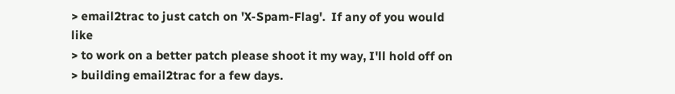> email2trac to just catch on 'X-Spam-Flag'.  If any of you would like
> to work on a better patch please shoot it my way, I'll hold off on
> building email2trac for a few days.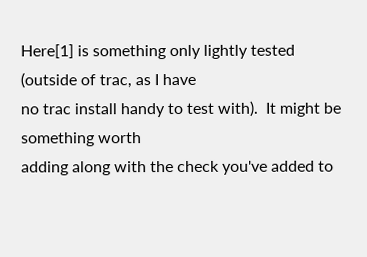Here[1] is something only lightly tested (outside of trac, as I have
no trac install handy to test with).  It might be something worth
adding along with the check you've added to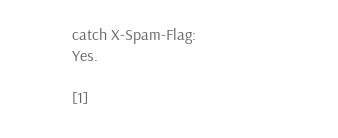catch X-Spam-Flag: Yes.

[1]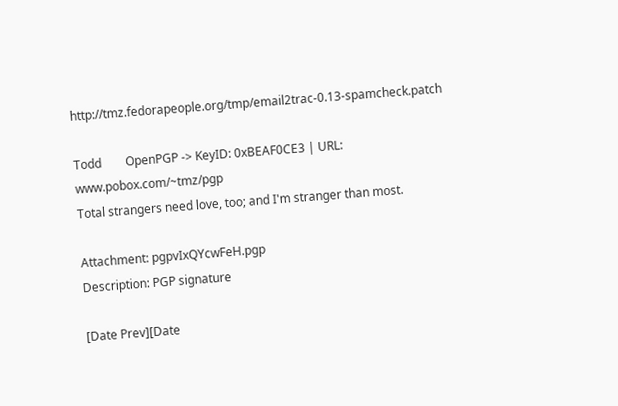http://tmz.fedorapeople.org/tmp/email2trac-0.13-spamcheck.patch

Todd        OpenPGP -> KeyID: 0xBEAF0CE3 | URL: www.pobox.com/~tmz/pgp
Total strangers need love, too; and I'm stranger than most.

Attachment: pgpvIxQYcwFeH.pgp
Description: PGP signature

[Date Prev][Date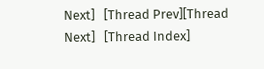Next]   [Thread Prev][Thread Next]   [Thread Index]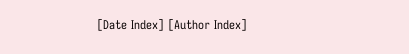[Date Index] [Author Index]